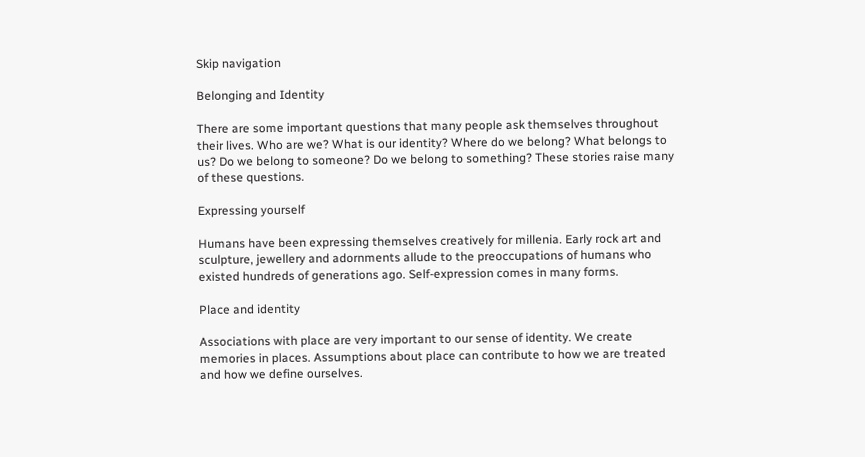Skip navigation

Belonging and Identity

There are some important questions that many people ask themselves throughout their lives. Who are we? What is our identity? Where do we belong? What belongs to us? Do we belong to someone? Do we belong to something? These stories raise many of these questions.

Expressing yourself

Humans have been expressing themselves creatively for millenia. Early rock art and sculpture, jewellery and adornments allude to the preoccupations of humans who existed hundreds of generations ago. Self-expression comes in many forms.

Place and identity

Associations with place are very important to our sense of identity. We create memories in places. Assumptions about place can contribute to how we are treated and how we define ourselves.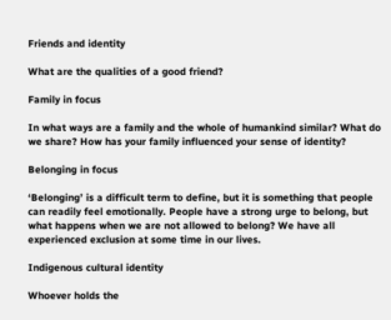Friends and identity

What are the qualities of a good friend?

Family in focus

In what ways are a family and the whole of humankind similar? What do we share? How has your family influenced your sense of identity?

Belonging in focus

‘Belonging’ is a difficult term to define, but it is something that people can readily feel emotionally. People have a strong urge to belong, but what happens when we are not allowed to belong? We have all experienced exclusion at some time in our lives.

Indigenous cultural identity

Whoever holds the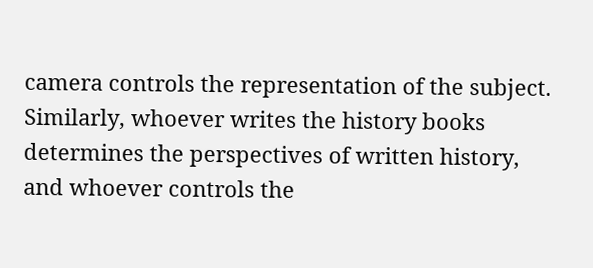camera controls the representation of the subject. Similarly, whoever writes the history books determines the perspectives of written history, and whoever controls the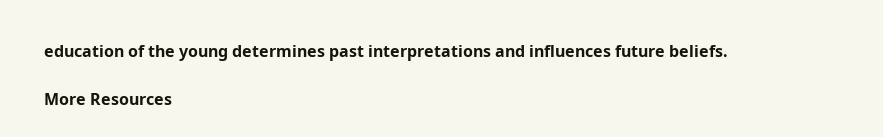education of the young determines past interpretations and influences future beliefs.

More Resources